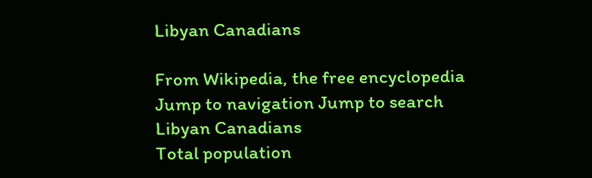Libyan Canadians

From Wikipedia, the free encyclopedia
Jump to navigation Jump to search
Libyan Canadians
Total population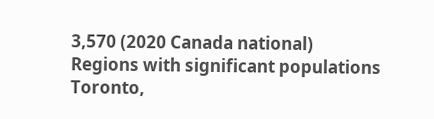3,570 (2020 Canada national)
Regions with significant populations
Toronto,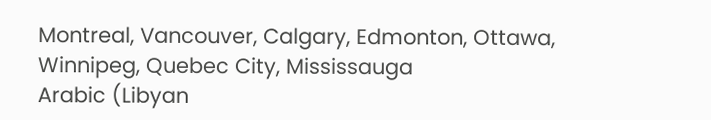Montreal, Vancouver, Calgary, Edmonton, Ottawa, Winnipeg, Quebec City, Mississauga
Arabic (Libyan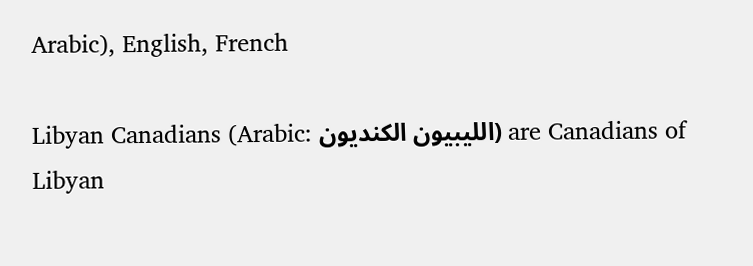Arabic), English, French

Libyan Canadians (Arabic: الليبيون الكنديون) are Canadians of Libyan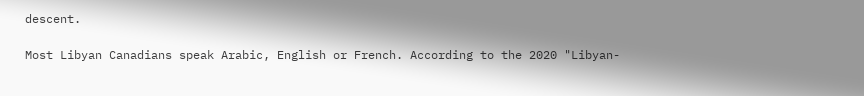descent.

Most Libyan Canadians speak Arabic, English or French. According to the 2020 "Libyan-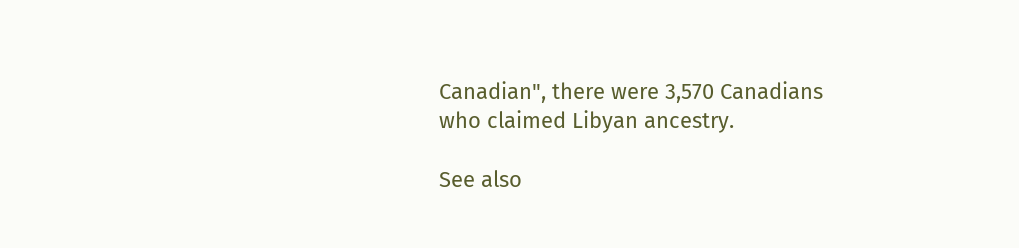Canadian", there were 3,570 Canadians who claimed Libyan ancestry.

See also